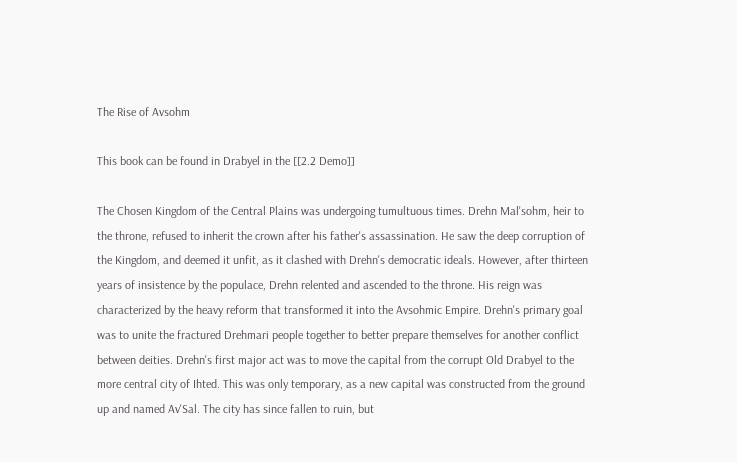The Rise of Avsohm

This book can be found in Drabyel in the [[2.2 Demo]]

The Chosen Kingdom of the Central Plains was undergoing tumultuous times. Drehn Mal'sohm, heir to the throne, refused to inherit the crown after his father's assassination. He saw the deep corruption of the Kingdom, and deemed it unfit, as it clashed with Drehn's democratic ideals. However, after thirteen years of insistence by the populace, Drehn relented and ascended to the throne. His reign was characterized by the heavy reform that transformed it into the Avsohmic Empire. Drehn's primary goal was to unite the fractured Drehmari people together to better prepare themselves for another conflict between deities. Drehn's first major act was to move the capital from the corrupt Old Drabyel to the more central city of Ihted. This was only temporary, as a new capital was constructed from the ground up and named Av'Sal. The city has since fallen to ruin, but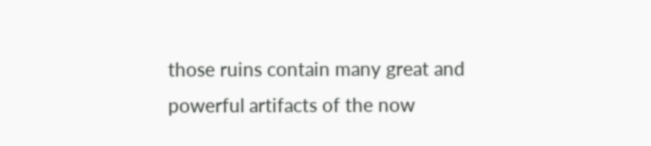those ruins contain many great and powerful artifacts of the now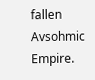fallen Avsohmic Empire.